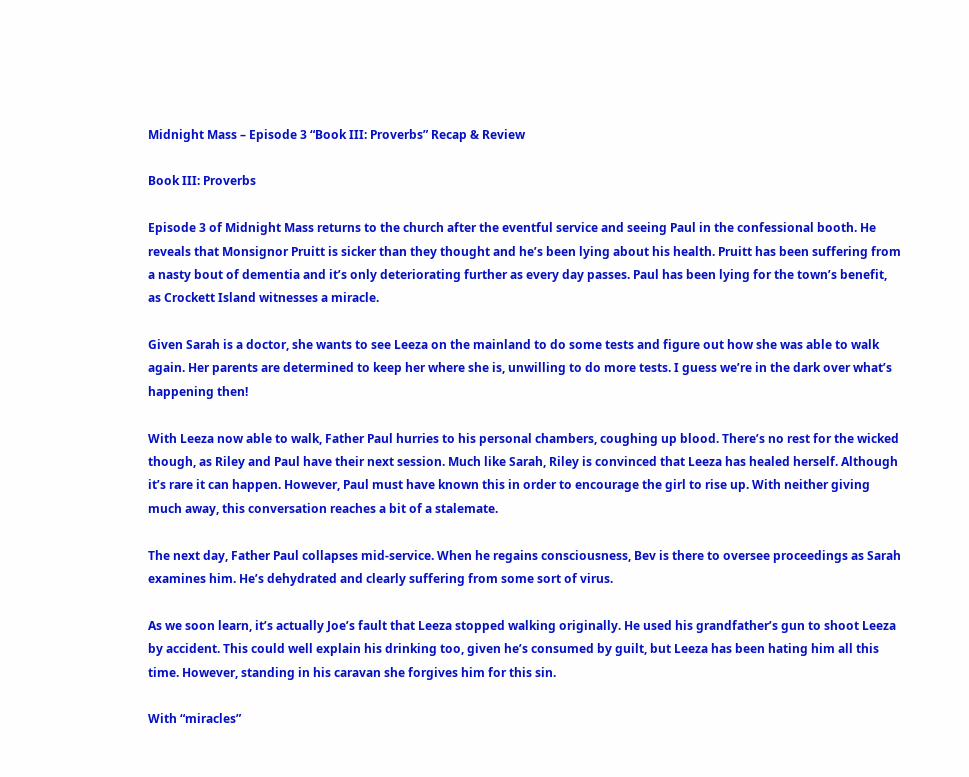Midnight Mass – Episode 3 “Book III: Proverbs” Recap & Review

Book III: Proverbs

Episode 3 of Midnight Mass returns to the church after the eventful service and seeing Paul in the confessional booth. He reveals that Monsignor Pruitt is sicker than they thought and he’s been lying about his health. Pruitt has been suffering from a nasty bout of dementia and it’s only deteriorating further as every day passes. Paul has been lying for the town’s benefit, as Crockett Island witnesses a miracle.

Given Sarah is a doctor, she wants to see Leeza on the mainland to do some tests and figure out how she was able to walk again. Her parents are determined to keep her where she is, unwilling to do more tests. I guess we’re in the dark over what’s happening then!

With Leeza now able to walk, Father Paul hurries to his personal chambers, coughing up blood. There’s no rest for the wicked though, as Riley and Paul have their next session. Much like Sarah, Riley is convinced that Leeza has healed herself. Although it’s rare it can happen. However, Paul must have known this in order to encourage the girl to rise up. With neither giving much away, this conversation reaches a bit of a stalemate.

The next day, Father Paul collapses mid-service. When he regains consciousness, Bev is there to oversee proceedings as Sarah examines him. He’s dehydrated and clearly suffering from some sort of virus.

As we soon learn, it’s actually Joe’s fault that Leeza stopped walking originally. He used his grandfather’s gun to shoot Leeza by accident. This could well explain his drinking too, given he’s consumed by guilt, but Leeza has been hating him all this time. However, standing in his caravan she forgives him for this sin.

With “miracles”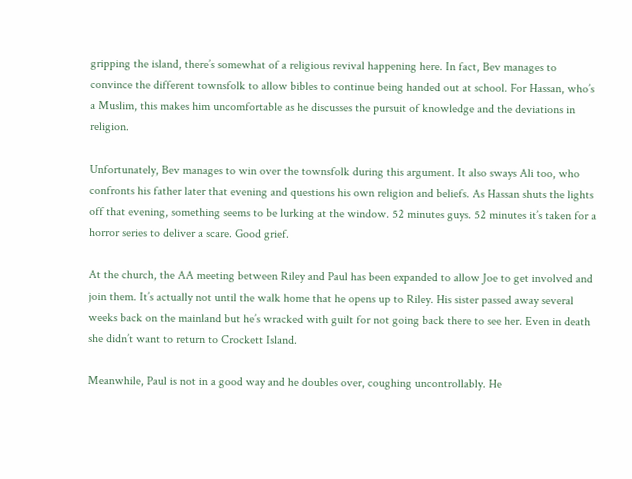gripping the island, there’s somewhat of a religious revival happening here. In fact, Bev manages to convince the different townsfolk to allow bibles to continue being handed out at school. For Hassan, who’s a Muslim, this makes him uncomfortable as he discusses the pursuit of knowledge and the deviations in religion.

Unfortunately, Bev manages to win over the townsfolk during this argument. It also sways Ali too, who confronts his father later that evening and questions his own religion and beliefs. As Hassan shuts the lights off that evening, something seems to be lurking at the window. 52 minutes guys. 52 minutes it’s taken for a horror series to deliver a scare. Good grief.

At the church, the AA meeting between Riley and Paul has been expanded to allow Joe to get involved and join them. It’s actually not until the walk home that he opens up to Riley. His sister passed away several weeks back on the mainland but he’s wracked with guilt for not going back there to see her. Even in death she didn’t want to return to Crockett Island.

Meanwhile, Paul is not in a good way and he doubles over, coughing uncontrollably. He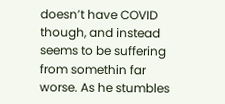doesn’t have COVID though, and instead seems to be suffering from somethin far worse. As he stumbles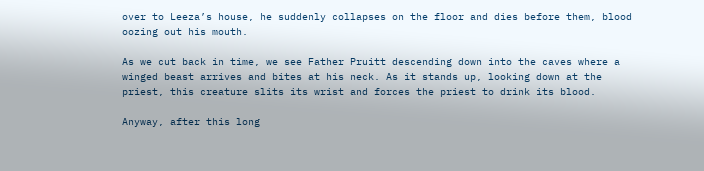over to Leeza’s house, he suddenly collapses on the floor and dies before them, blood oozing out his mouth.

As we cut back in time, we see Father Pruitt descending down into the caves where a winged beast arrives and bites at his neck. As it stands up, looking down at the priest, this creature slits its wrist and forces the priest to drink its blood.

Anyway, after this long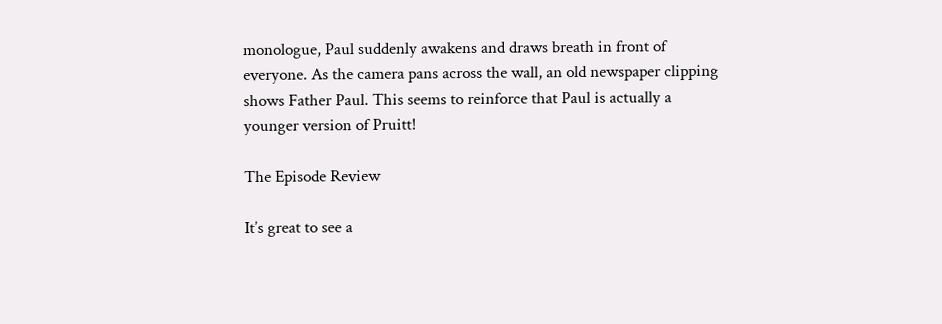monologue, Paul suddenly awakens and draws breath in front of everyone. As the camera pans across the wall, an old newspaper clipping shows Father Paul. This seems to reinforce that Paul is actually a younger version of Pruitt!

The Episode Review

It’s great to see a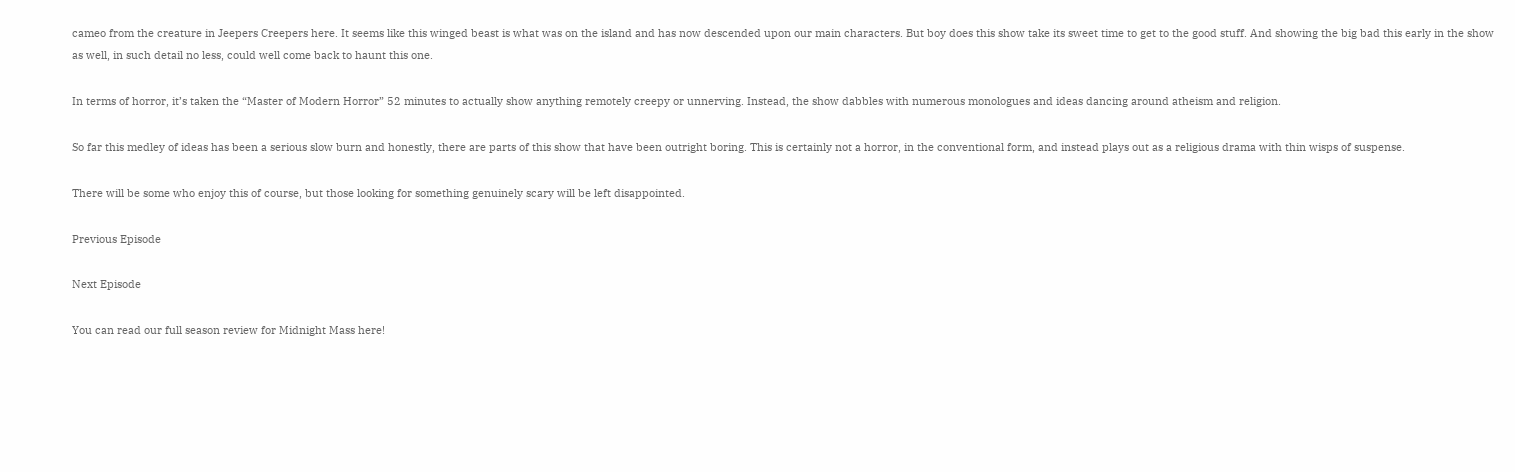cameo from the creature in Jeepers Creepers here. It seems like this winged beast is what was on the island and has now descended upon our main characters. But boy does this show take its sweet time to get to the good stuff. And showing the big bad this early in the show as well, in such detail no less, could well come back to haunt this one.

In terms of horror, it’s taken the “Master of Modern Horror” 52 minutes to actually show anything remotely creepy or unnerving. Instead, the show dabbles with numerous monologues and ideas dancing around atheism and religion.

So far this medley of ideas has been a serious slow burn and honestly, there are parts of this show that have been outright boring. This is certainly not a horror, in the conventional form, and instead plays out as a religious drama with thin wisps of suspense.

There will be some who enjoy this of course, but those looking for something genuinely scary will be left disappointed.

Previous Episode

Next Episode

You can read our full season review for Midnight Mass here!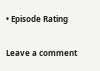• Episode Rating

Leave a comment